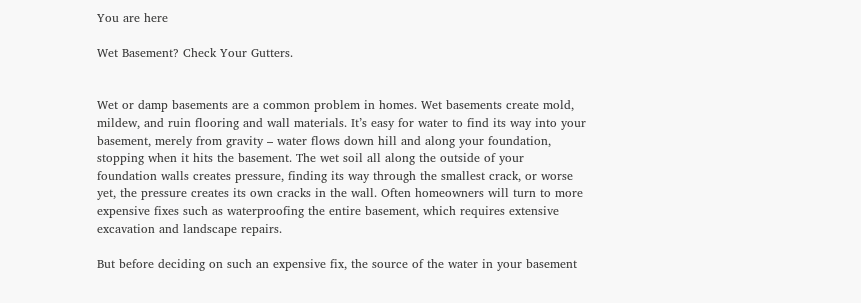You are here

Wet Basement? Check Your Gutters.


Wet or damp basements are a common problem in homes. Wet basements create mold, mildew, and ruin flooring and wall materials. It’s easy for water to find its way into your basement, merely from gravity – water flows down hill and along your foundation, stopping when it hits the basement. The wet soil all along the outside of your foundation walls creates pressure, finding its way through the smallest crack, or worse yet, the pressure creates its own cracks in the wall. Often homeowners will turn to more expensive fixes such as waterproofing the entire basement, which requires extensive excavation and landscape repairs.

But before deciding on such an expensive fix, the source of the water in your basement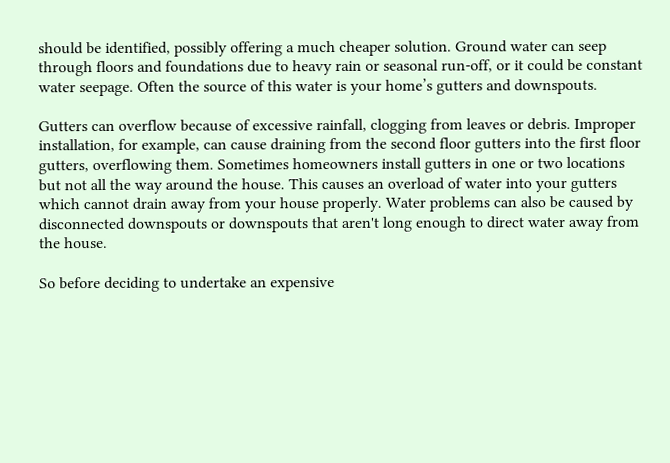should be identified, possibly offering a much cheaper solution. Ground water can seep through floors and foundations due to heavy rain or seasonal run-off, or it could be constant water seepage. Often the source of this water is your home’s gutters and downspouts.

Gutters can overflow because of excessive rainfall, clogging from leaves or debris. Improper installation, for example, can cause draining from the second floor gutters into the first floor gutters, overflowing them. Sometimes homeowners install gutters in one or two locations but not all the way around the house. This causes an overload of water into your gutters which cannot drain away from your house properly. Water problems can also be caused by disconnected downspouts or downspouts that aren't long enough to direct water away from the house.

So before deciding to undertake an expensive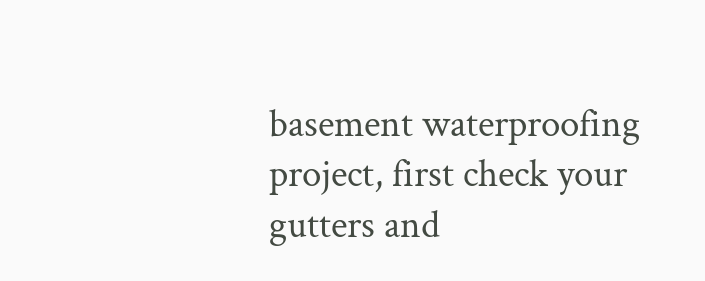basement waterproofing project, first check your gutters and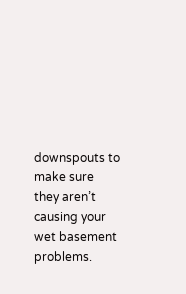downspouts to make sure they aren’t causing your wet basement problems.